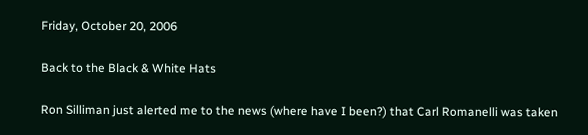Friday, October 20, 2006

Back to the Black & White Hats

Ron Silliman just alerted me to the news (where have I been?) that Carl Romanelli was taken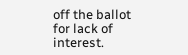off the ballot for lack of interest.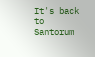It's back to Santorum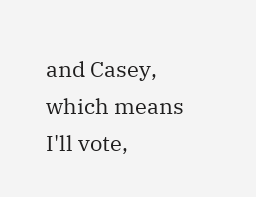and Casey, which means I'll vote,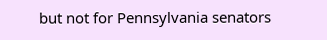but not for Pennsylvania senators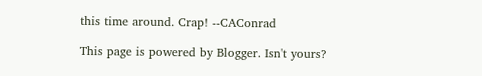this time around. Crap! --CAConrad

This page is powered by Blogger. Isn't yours?